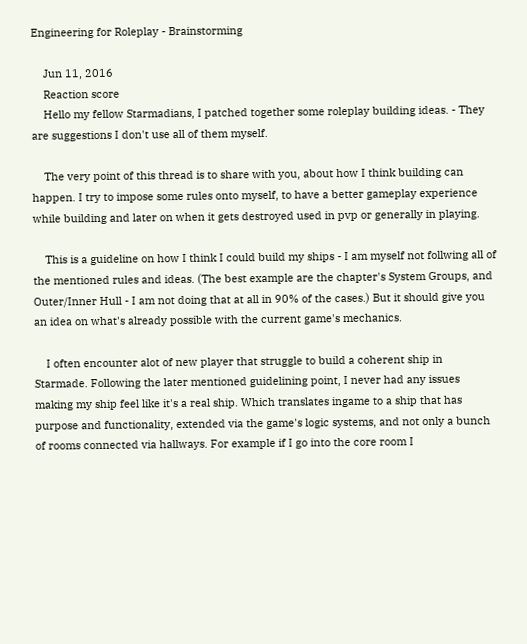Engineering for Roleplay - Brainstorming

    Jun 11, 2016
    Reaction score
    Hello my fellow Starmadians, I patched together some roleplay building ideas. - They are suggestions I don't use all of them myself.

    The very point of this thread is to share with you, about how I think building can happen. I try to impose some rules onto myself, to have a better gameplay experience while building and later on when it gets destroyed used in pvp or generally in playing.

    This is a guideline on how I think I could build my ships - I am myself not follwing all of the mentioned rules and ideas. (The best example are the chapter's System Groups, and Outer/Inner Hull - I am not doing that at all in 90% of the cases.) But it should give you an idea on what's already possible with the current game's mechanics.

    I often encounter alot of new player that struggle to build a coherent ship in Starmade. Following the later mentioned guidelining point, I never had any issues making my ship feel like it's a real ship. Which translates ingame to a ship that has purpose and functionality, extended via the game's logic systems, and not only a bunch of rooms connected via hallways. For example if I go into the core room I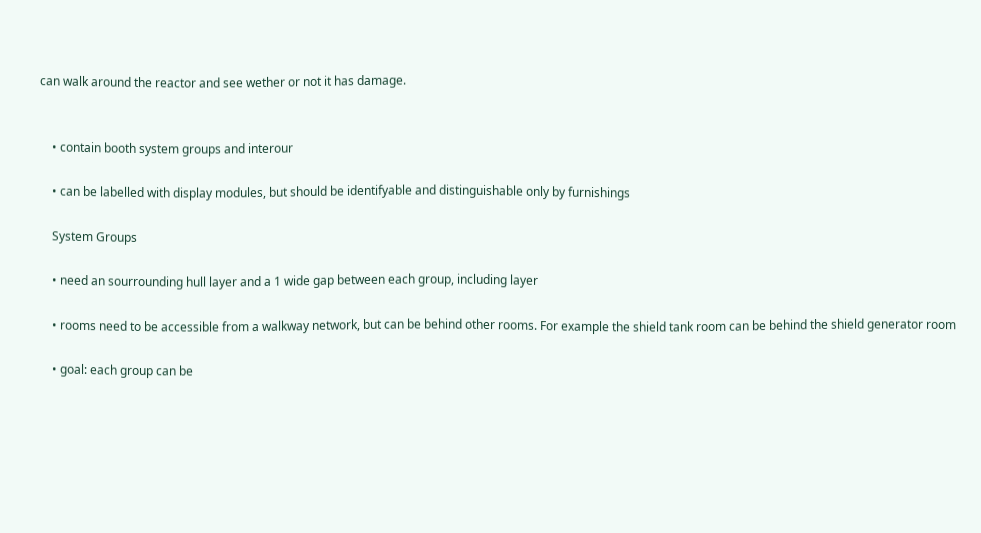can walk around the reactor and see wether or not it has damage.


    • contain booth system groups and interour

    • can be labelled with display modules, but should be identifyable and distinguishable only by furnishings

    System Groups

    • need an sourrounding hull layer and a 1 wide gap between each group, including layer

    • rooms need to be accessible from a walkway network, but can be behind other rooms. For example the shield tank room can be behind the shield generator room

    • goal: each group can be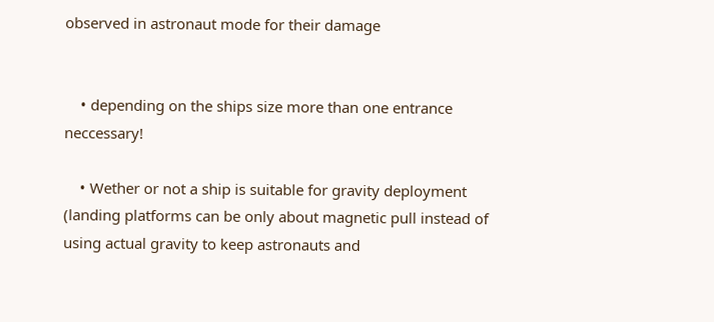observed in astronaut mode for their damage


    • depending on the ships size more than one entrance neccessary!

    • Wether or not a ship is suitable for gravity deployment (landing platforms can be only about magnetic pull instead of using actual gravity to keep astronauts and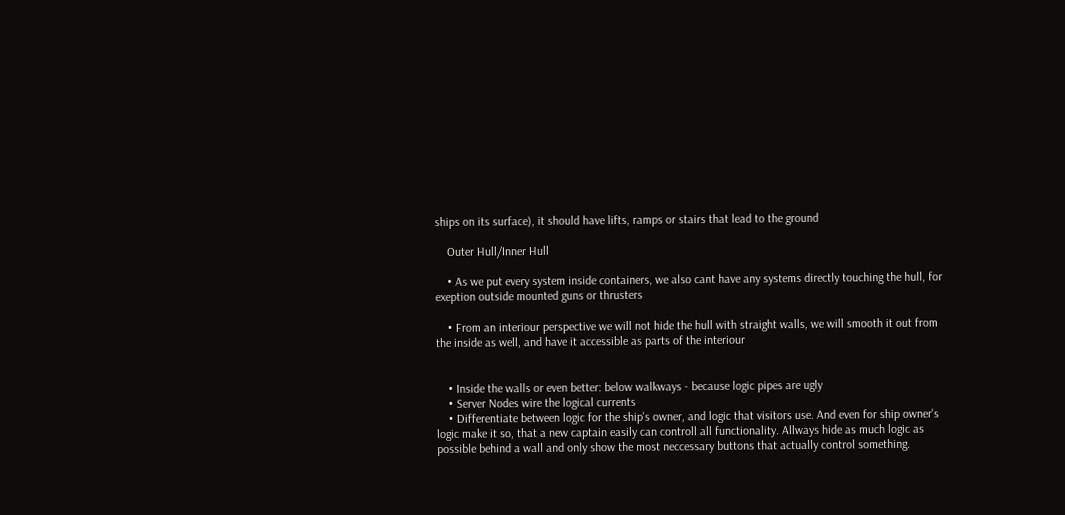ships on its surface), it should have lifts, ramps or stairs that lead to the ground

    Outer Hull/Inner Hull

    • As we put every system inside containers, we also cant have any systems directly touching the hull, for exeption outside mounted guns or thrusters

    • From an interiour perspective we will not hide the hull with straight walls, we will smooth it out from the inside as well, and have it accessible as parts of the interiour


    • Inside the walls or even better: below walkways - because logic pipes are ugly
    • Server Nodes wire the logical currents
    • Differentiate between logic for the ship's owner, and logic that visitors use. And even for ship owner's logic make it so, that a new captain easily can controll all functionality. Allways hide as much logic as possible behind a wall and only show the most neccessary buttons that actually control something.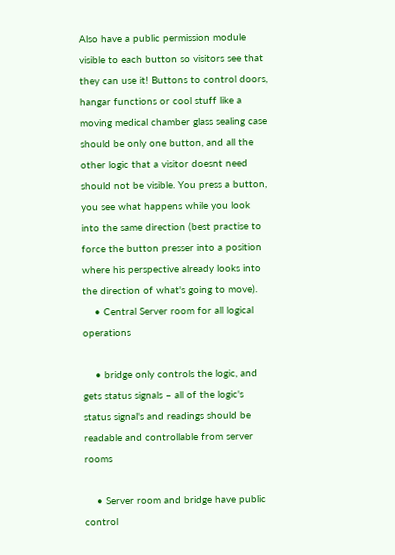Also have a public permission module visible to each button so visitors see that they can use it! Buttons to control doors, hangar functions or cool stuff like a moving medical chamber glass sealing case should be only one button, and all the other logic that a visitor doesnt need should not be visible. You press a button, you see what happens while you look into the same direction (best practise to force the button presser into a position where his perspective already looks into the direction of what's going to move).
    • Central Server room for all logical operations

    • bridge only controls the logic, and gets status signals – all of the logic's status signal's and readings should be readable and controllable from server rooms

    • Server room and bridge have public control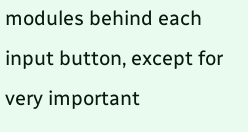modules behind each input button, except for very important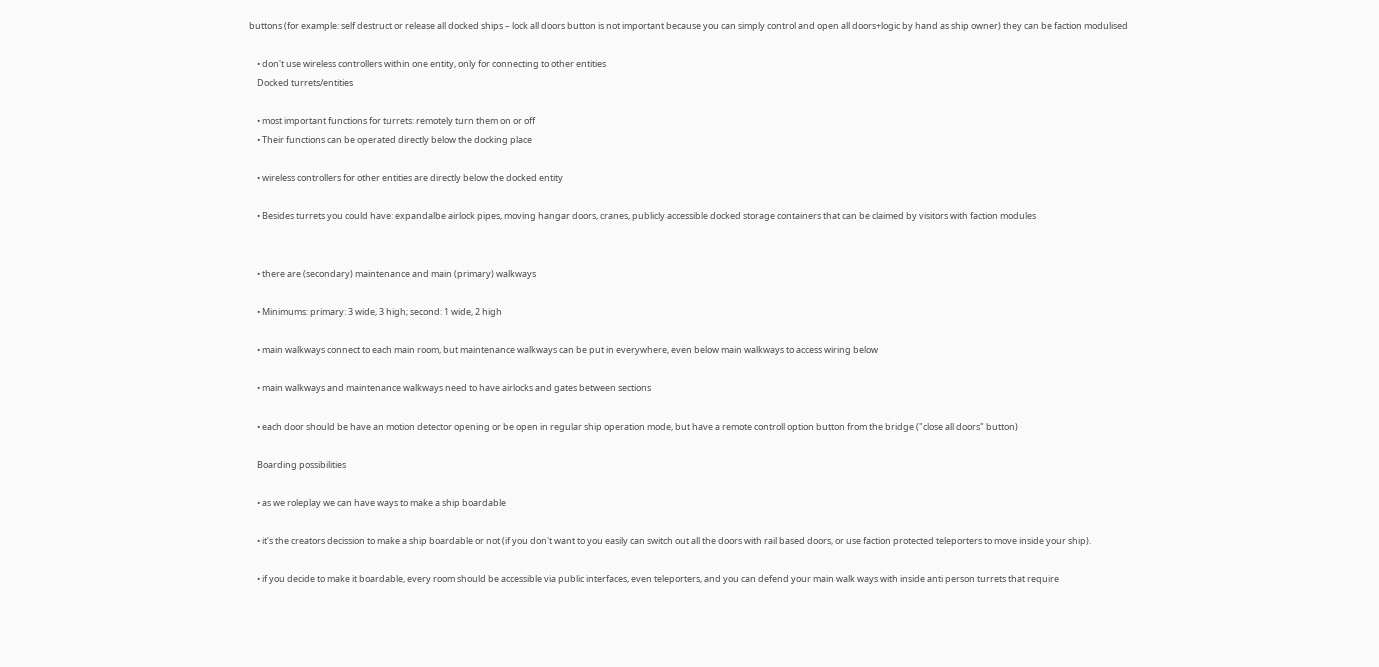buttons (for example: self destruct or release all docked ships – lock all doors button is not important because you can simply control and open all doors+logic by hand as ship owner) they can be faction modulised

    • don't use wireless controllers within one entity, only for connecting to other entities
    Docked turrets/entities

    • most important functions for turrets: remotely turn them on or off
    • Their functions can be operated directly below the docking place

    • wireless controllers for other entities are directly below the docked entity

    • Besides turrets you could have: expandalbe airlock pipes, moving hangar doors, cranes, publicly accessible docked storage containers that can be claimed by visitors with faction modules


    • there are (secondary) maintenance and main (primary) walkways

    • Minimums: primary: 3 wide, 3 high; second: 1 wide, 2 high

    • main walkways connect to each main room, but maintenance walkways can be put in everywhere, even below main walkways to access wiring below

    • main walkways and maintenance walkways need to have airlocks and gates between sections

    • each door should be have an motion detector opening or be open in regular ship operation mode, but have a remote controll option button from the bridge ("close all doors" button)

    Boarding possibilities

    • as we roleplay we can have ways to make a ship boardable

    • it's the creators decission to make a ship boardable or not (if you don't want to you easily can switch out all the doors with rail based doors, or use faction protected teleporters to move inside your ship).

    • if you decide to make it boardable, every room should be accessible via public interfaces, even teleporters, and you can defend your main walk ways with inside anti person turrets that require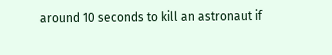around 10 seconds to kill an astronaut if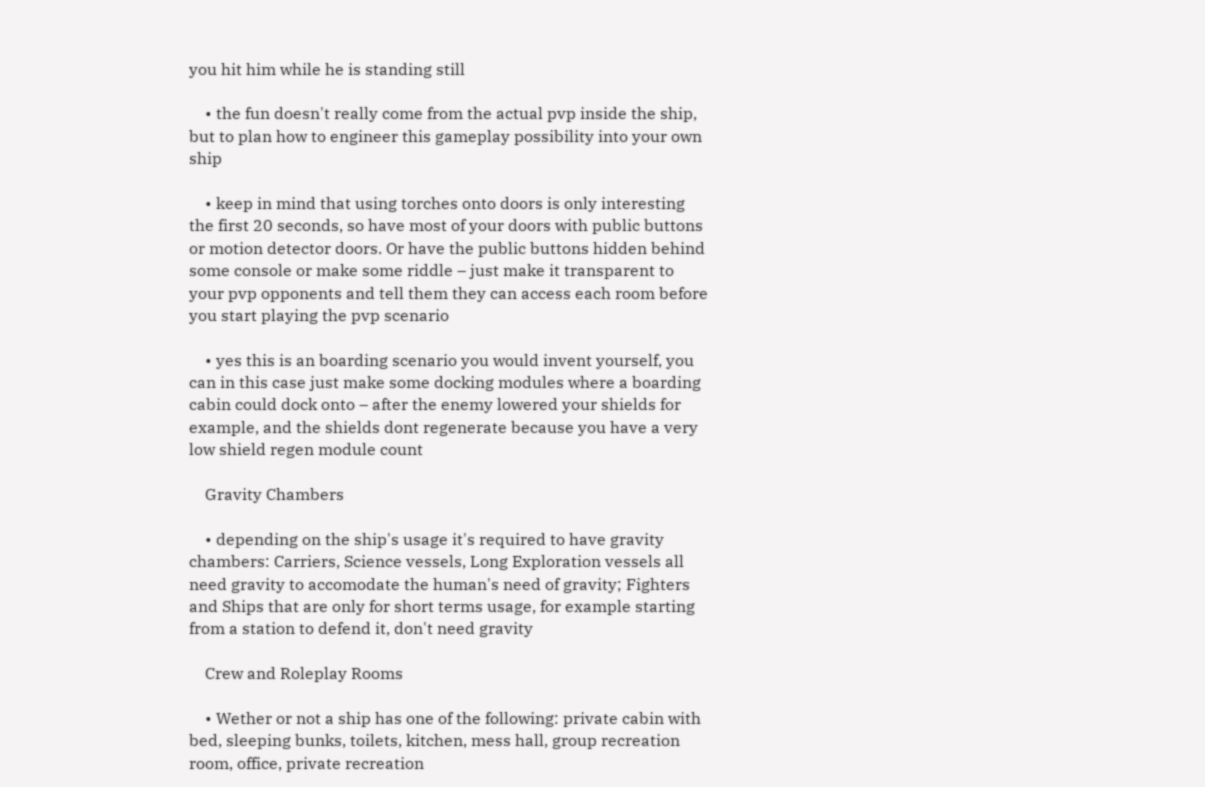you hit him while he is standing still

    • the fun doesn't really come from the actual pvp inside the ship, but to plan how to engineer this gameplay possibility into your own ship

    • keep in mind that using torches onto doors is only interesting the first 20 seconds, so have most of your doors with public buttons or motion detector doors. Or have the public buttons hidden behind some console or make some riddle – just make it transparent to your pvp opponents and tell them they can access each room before you start playing the pvp scenario

    • yes this is an boarding scenario you would invent yourself, you can in this case just make some docking modules where a boarding cabin could dock onto – after the enemy lowered your shields for example, and the shields dont regenerate because you have a very low shield regen module count

    Gravity Chambers

    • depending on the ship's usage it's required to have gravity chambers: Carriers, Science vessels, Long Exploration vessels all need gravity to accomodate the human's need of gravity; Fighters and Ships that are only for short terms usage, for example starting from a station to defend it, don't need gravity

    Crew and Roleplay Rooms

    • Wether or not a ship has one of the following: private cabin with bed, sleeping bunks, toilets, kitchen, mess hall, group recreation room, office, private recreation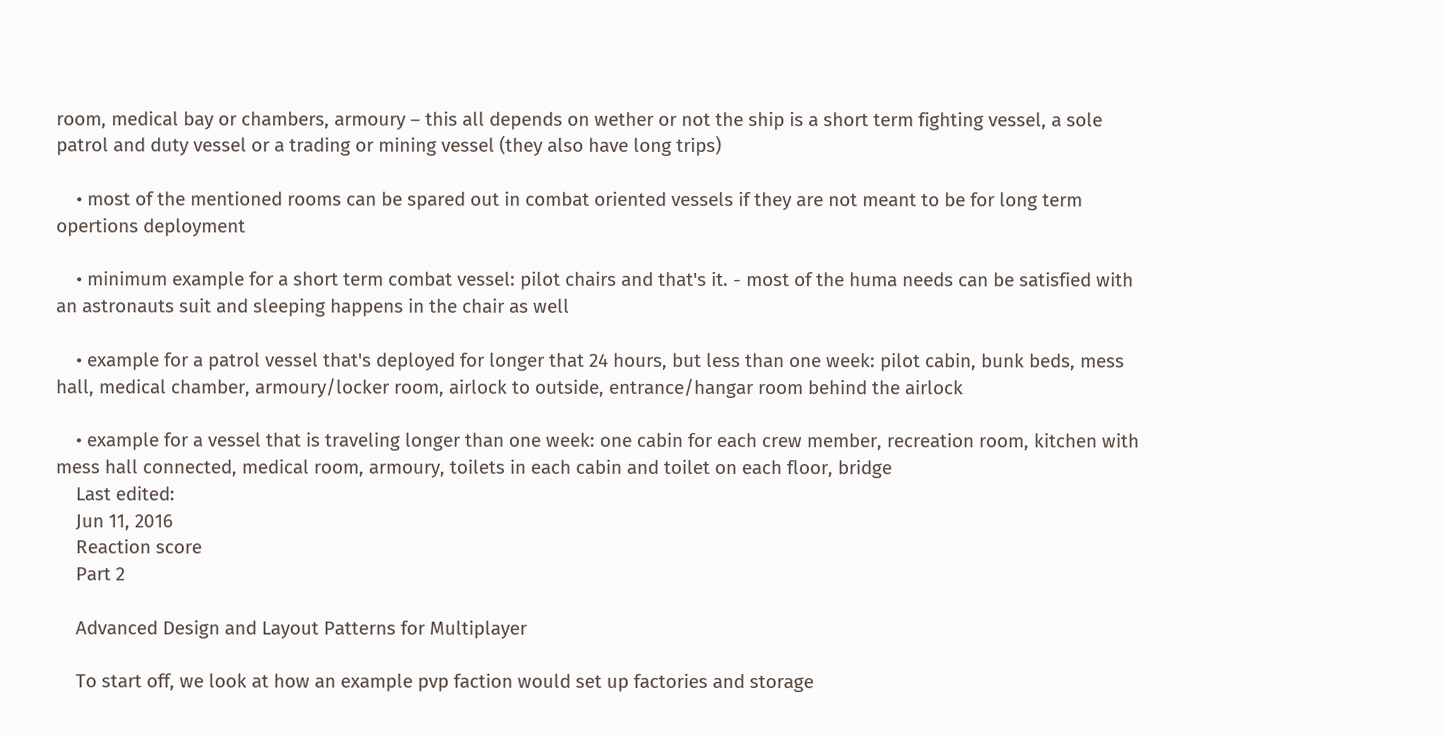room, medical bay or chambers, armoury – this all depends on wether or not the ship is a short term fighting vessel, a sole patrol and duty vessel or a trading or mining vessel (they also have long trips)

    • most of the mentioned rooms can be spared out in combat oriented vessels if they are not meant to be for long term opertions deployment

    • minimum example for a short term combat vessel: pilot chairs and that's it. - most of the huma needs can be satisfied with an astronauts suit and sleeping happens in the chair as well

    • example for a patrol vessel that's deployed for longer that 24 hours, but less than one week: pilot cabin, bunk beds, mess hall, medical chamber, armoury/locker room, airlock to outside, entrance/hangar room behind the airlock

    • example for a vessel that is traveling longer than one week: one cabin for each crew member, recreation room, kitchen with mess hall connected, medical room, armoury, toilets in each cabin and toilet on each floor, bridge
    Last edited:
    Jun 11, 2016
    Reaction score
    Part 2

    Advanced Design and Layout Patterns for Multiplayer

    To start off, we look at how an example pvp faction would set up factories and storage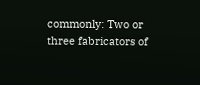commonly: Two or three fabricators of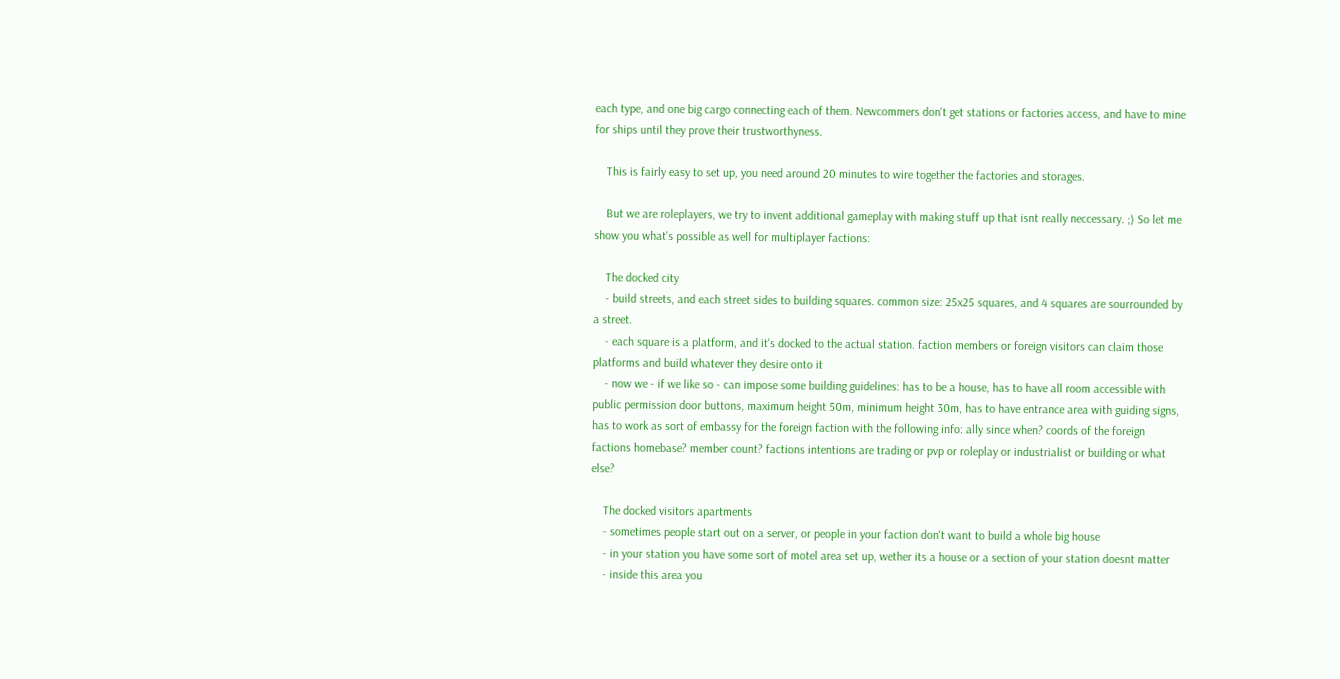each type, and one big cargo connecting each of them. Newcommers don't get stations or factories access, and have to mine for ships until they prove their trustworthyness.

    This is fairly easy to set up, you need around 20 minutes to wire together the factories and storages.

    But we are roleplayers, we try to invent additional gameplay with making stuff up that isnt really neccessary. ;) So let me show you what's possible as well for multiplayer factions:

    The docked city
    - build streets, and each street sides to building squares. common size: 25x25 squares, and 4 squares are sourrounded by a street.
    - each square is a platform, and it's docked to the actual station. faction members or foreign visitors can claim those platforms and build whatever they desire onto it
    - now we - if we like so - can impose some building guidelines: has to be a house, has to have all room accessible with public permission door buttons, maximum height 50m, minimum height 30m, has to have entrance area with guiding signs, has to work as sort of embassy for the foreign faction with the following info: ally since when? coords of the foreign factions homebase? member count? factions intentions are trading or pvp or roleplay or industrialist or building or what else?

    The docked visitors apartments
    - sometimes people start out on a server, or people in your faction don't want to build a whole big house
    - in your station you have some sort of motel area set up, wether its a house or a section of your station doesnt matter
    - inside this area you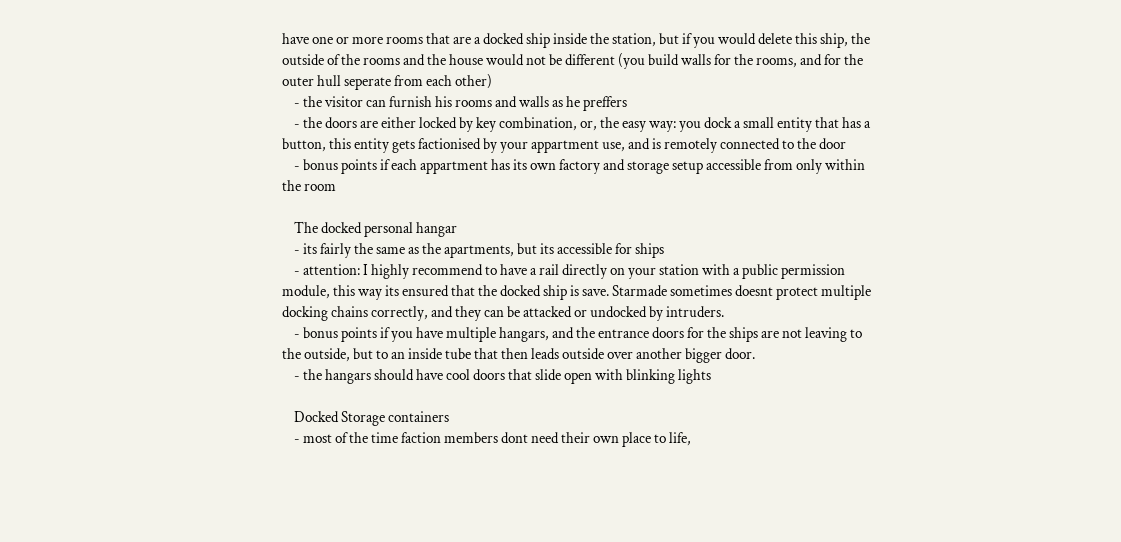have one or more rooms that are a docked ship inside the station, but if you would delete this ship, the outside of the rooms and the house would not be different (you build walls for the rooms, and for the outer hull seperate from each other)
    - the visitor can furnish his rooms and walls as he preffers
    - the doors are either locked by key combination, or, the easy way: you dock a small entity that has a button, this entity gets factionised by your appartment use, and is remotely connected to the door
    - bonus points if each appartment has its own factory and storage setup accessible from only within the room

    The docked personal hangar
    - its fairly the same as the apartments, but its accessible for ships
    - attention: I highly recommend to have a rail directly on your station with a public permission module, this way its ensured that the docked ship is save. Starmade sometimes doesnt protect multiple docking chains correctly, and they can be attacked or undocked by intruders.
    - bonus points if you have multiple hangars, and the entrance doors for the ships are not leaving to the outside, but to an inside tube that then leads outside over another bigger door.
    - the hangars should have cool doors that slide open with blinking lights

    Docked Storage containers
    - most of the time faction members dont need their own place to life,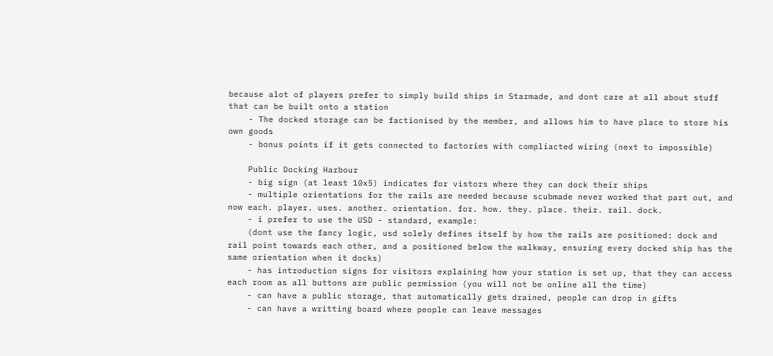because alot of players prefer to simply build ships in Starmade, and dont care at all about stuff that can be built onto a station
    - The docked storage can be factionised by the member, and allows him to have place to store his own goods
    - bonus points if it gets connected to factories with compliacted wiring (next to impossible)

    Public Docking Harbour
    - big sign (at least 10x5) indicates for vistors where they can dock their ships
    - multiple orientations for the rails are needed because scubmade never worked that part out, and now each. player. uses. another. orientation. for. how. they. place. their. rail. dock.
    - i prefer to use the USD - standard, example:
    (dont use the fancy logic, usd solely defines itself by how the rails are positioned: dock and rail point towards each other, and a positioned below the walkway, ensuring every docked ship has the same orientation when it docks)
    - has introduction signs for visitors explaining how your station is set up, that they can access each room as all buttons are public permission (you will not be online all the time)
    - can have a public storage, that automatically gets drained, people can drop in gifts
    - can have a writting board where people can leave messages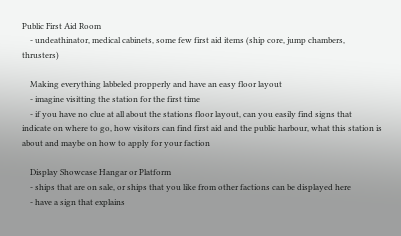Public First Aid Room
    - undeathinator, medical cabinets, some few first aid items (ship core, jump chambers, thrusters)

    Making everything labbeled propperly and have an easy floor layout
    - imagine visitting the station for the first time
    - if you have no clue at all about the stations floor layout, can you easily find signs that indicate on where to go, how visitors can find first aid and the public harbour, what this station is about and maybe on how to apply for your faction

    Display Showcase Hangar or Platform
    - ships that are on sale, or ships that you like from other factions can be displayed here
    - have a sign that explains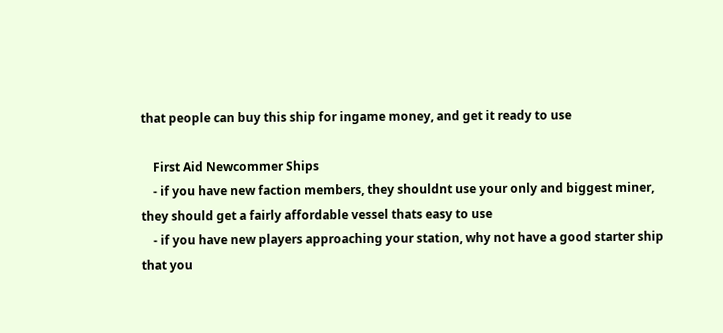that people can buy this ship for ingame money, and get it ready to use

    First Aid Newcommer Ships
    - if you have new faction members, they shouldnt use your only and biggest miner, they should get a fairly affordable vessel thats easy to use
    - if you have new players approaching your station, why not have a good starter ship that you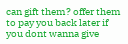can gift them? offer them to pay you back later if you dont wanna give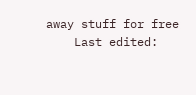away stuff for free
    Last edited: